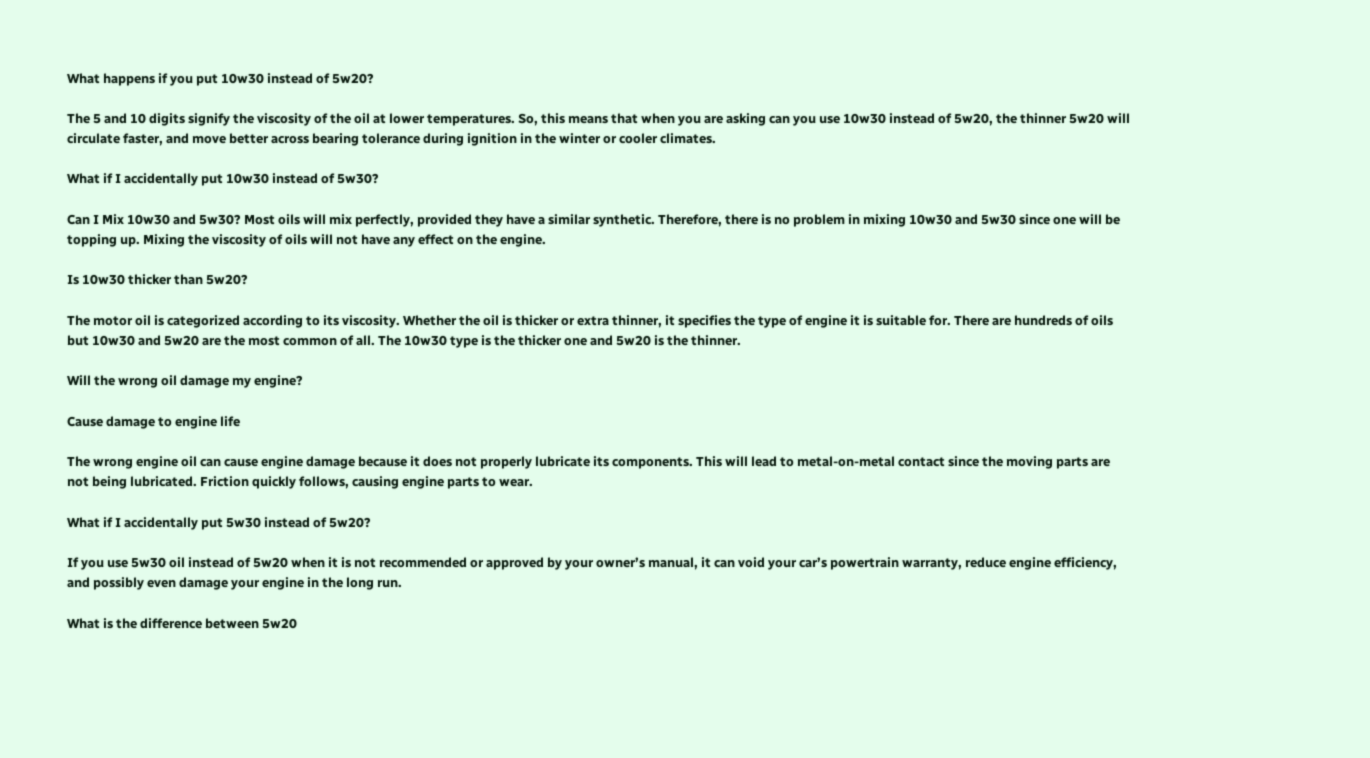What happens if you put 10w30 instead of 5w20?

The 5 and 10 digits signify the viscosity of the oil at lower temperatures. So, this means that when you are asking can you use 10w30 instead of 5w20, the thinner 5w20 will circulate faster, and move better across bearing tolerance during ignition in the winter or cooler climates.

What if I accidentally put 10w30 instead of 5w30?

Can I Mix 10w30 and 5w30? Most oils will mix perfectly, provided they have a similar synthetic. Therefore, there is no problem in mixing 10w30 and 5w30 since one will be topping up. Mixing the viscosity of oils will not have any effect on the engine.

Is 10w30 thicker than 5w20?

The motor oil is categorized according to its viscosity. Whether the oil is thicker or extra thinner, it specifies the type of engine it is suitable for. There are hundreds of oils but 10w30 and 5w20 are the most common of all. The 10w30 type is the thicker one and 5w20 is the thinner.

Will the wrong oil damage my engine?

Cause damage to engine life

The wrong engine oil can cause engine damage because it does not properly lubricate its components. This will lead to metal-on-metal contact since the moving parts are not being lubricated. Friction quickly follows, causing engine parts to wear.

What if I accidentally put 5w30 instead of 5w20?

If you use 5w30 oil instead of 5w20 when it is not recommended or approved by your owner’s manual, it can void your car’s powertrain warranty, reduce engine efficiency, and possibly even damage your engine in the long run.

What is the difference between 5w20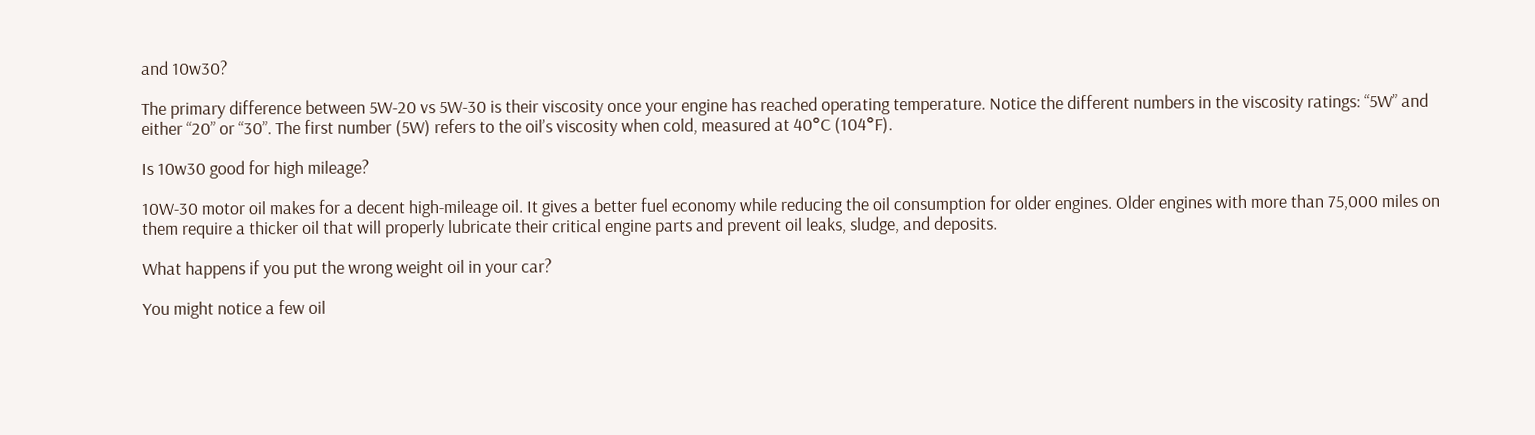and 10w30?

The primary difference between 5W-20 vs 5W-30 is their viscosity once your engine has reached operating temperature. Notice the different numbers in the viscosity ratings: “5W” and either “20” or “30”. The first number (5W) refers to the oil’s viscosity when cold, measured at 40°C (104°F).

Is 10w30 good for high mileage?

10W-30 motor oil makes for a decent high-mileage oil. It gives a better fuel economy while reducing the oil consumption for older engines. Older engines with more than 75,000 miles on them require a thicker oil that will properly lubricate their critical engine parts and prevent oil leaks, sludge, and deposits.

What happens if you put the wrong weight oil in your car?

You might notice a few oil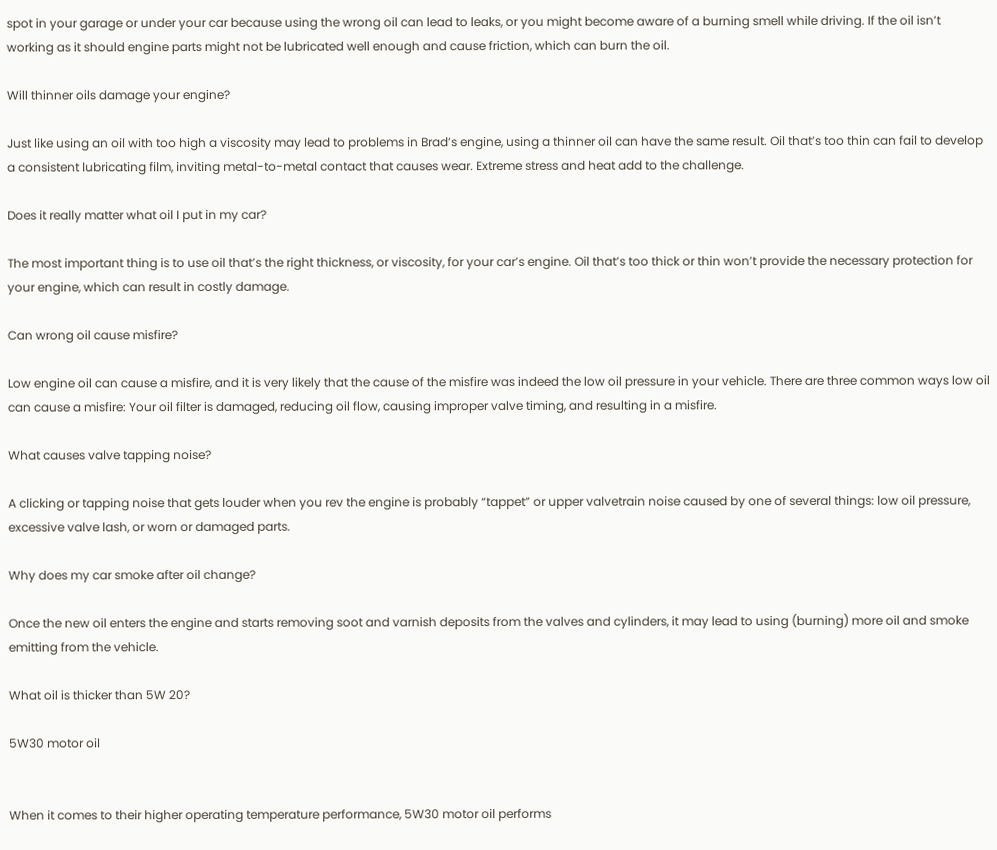spot in your garage or under your car because using the wrong oil can lead to leaks, or you might become aware of a burning smell while driving. If the oil isn’t working as it should engine parts might not be lubricated well enough and cause friction, which can burn the oil.

Will thinner oils damage your engine?

Just like using an oil with too high a viscosity may lead to problems in Brad’s engine, using a thinner oil can have the same result. Oil that’s too thin can fail to develop a consistent lubricating film, inviting metal-to-metal contact that causes wear. Extreme stress and heat add to the challenge.

Does it really matter what oil I put in my car?

The most important thing is to use oil that’s the right thickness, or viscosity, for your car’s engine. Oil that’s too thick or thin won’t provide the necessary protection for your engine, which can result in costly damage.

Can wrong oil cause misfire?

Low engine oil can cause a misfire, and it is very likely that the cause of the misfire was indeed the low oil pressure in your vehicle. There are three common ways low oil can cause a misfire: Your oil filter is damaged, reducing oil flow, causing improper valve timing, and resulting in a misfire.

What causes valve tapping noise?

A clicking or tapping noise that gets louder when you rev the engine is probably “tappet” or upper valvetrain noise caused by one of several things: low oil pressure, excessive valve lash, or worn or damaged parts.

Why does my car smoke after oil change?

Once the new oil enters the engine and starts removing soot and varnish deposits from the valves and cylinders, it may lead to using (burning) more oil and smoke emitting from the vehicle.

What oil is thicker than 5W 20?

5W30 motor oil


When it comes to their higher operating temperature performance, 5W30 motor oil performs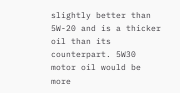slightly better than 5W-20 and is a thicker oil than its counterpart. 5W30 motor oil would be more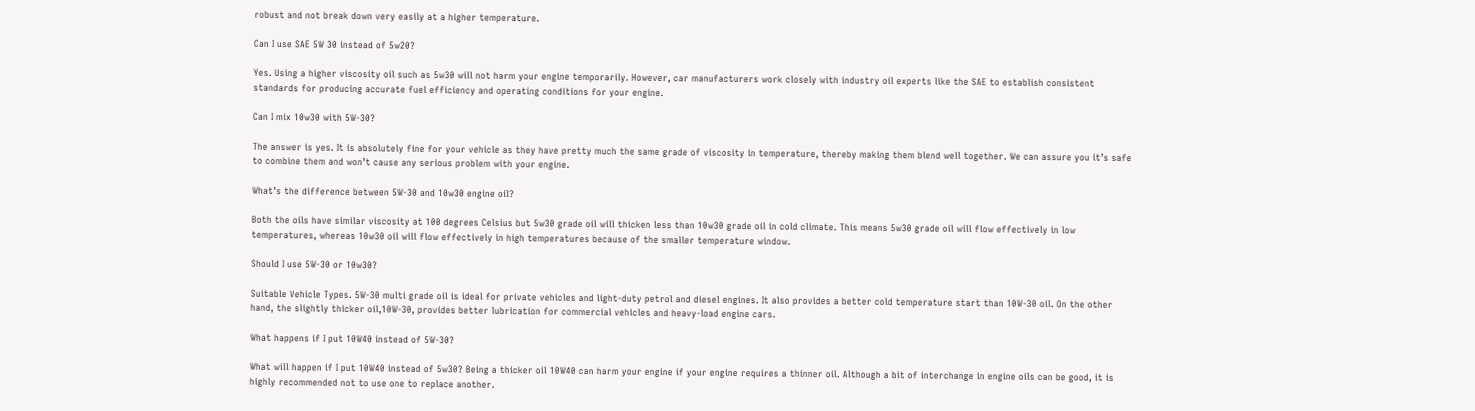robust and not break down very easily at a higher temperature.

Can I use SAE 5W 30 instead of 5w20?

Yes. Using a higher viscosity oil such as 5w30 will not harm your engine temporarily. However, car manufacturers work closely with industry oil experts like the SAE to establish consistent standards for producing accurate fuel efficiency and operating conditions for your engine.

Can I mix 10w30 with 5W-30?

The answer is yes. It is absolutely fine for your vehicle as they have pretty much the same grade of viscosity in temperature, thereby making them blend well together. We can assure you it’s safe to combine them and won’t cause any serious problem with your engine.

What’s the difference between 5W-30 and 10w30 engine oil?

Both the oils have similar viscosity at 100 degrees Celsius but 5w30 grade oil will thicken less than 10w30 grade oil in cold climate. This means 5w30 grade oil will flow effectively in low temperatures, whereas 10w30 oil will flow effectively in high temperatures because of the smaller temperature window.

Should I use 5W-30 or 10w30?

Suitable Vehicle Types. 5W-30 multi grade oil is ideal for private vehicles and light-duty petrol and diesel engines. It also provides a better cold temperature start than 10W-30 oil. On the other hand, the slightly thicker oil,10W-30, provides better lubrication for commercial vehicles and heavy-load engine cars.

What happens if I put 10W40 instead of 5W-30?

What will happen if I put 10W40 instead of 5w30? Being a thicker oil 10W40 can harm your engine if your engine requires a thinner oil. Although a bit of interchange in engine oils can be good, it is highly recommended not to use one to replace another.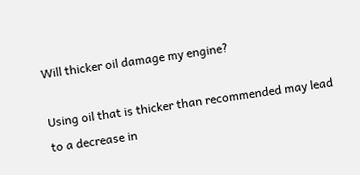Will thicker oil damage my engine?

Using oil that is thicker than recommended may lead to a decrease in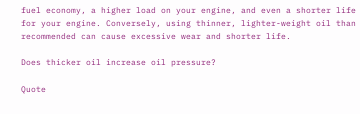fuel economy, a higher load on your engine, and even a shorter life for your engine. Conversely, using thinner, lighter-weight oil than recommended can cause excessive wear and shorter life.

Does thicker oil increase oil pressure?

Quote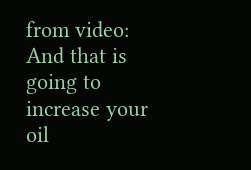from video: And that is going to increase your oil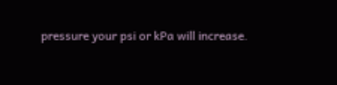pressure your psi or kPa will increase.